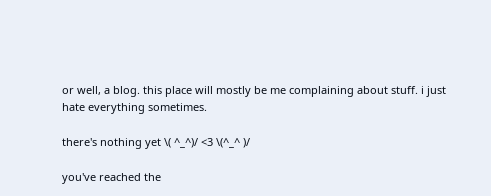or well, a blog. this place will mostly be me complaining about stuff. i just hate everything sometimes.

there's nothing yet \( ^_^)/ <3 \(^_^ )/

you've reached the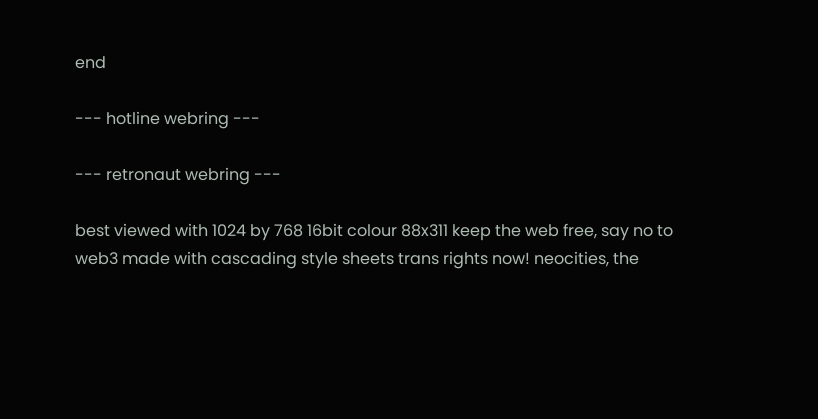end

--- hotline webring ---

--- retronaut webring ---

best viewed with 1024 by 768 16bit colour 88x311 keep the web free, say no to web3 made with cascading style sheets trans rights now! neocities, the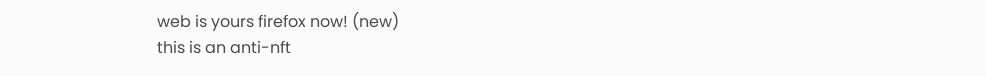web is yours firefox now! (new)
this is an anti-nft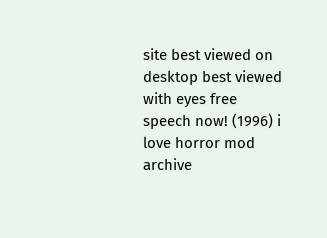site best viewed on desktop best viewed with eyes free speech now! (1996) i love horror mod archive